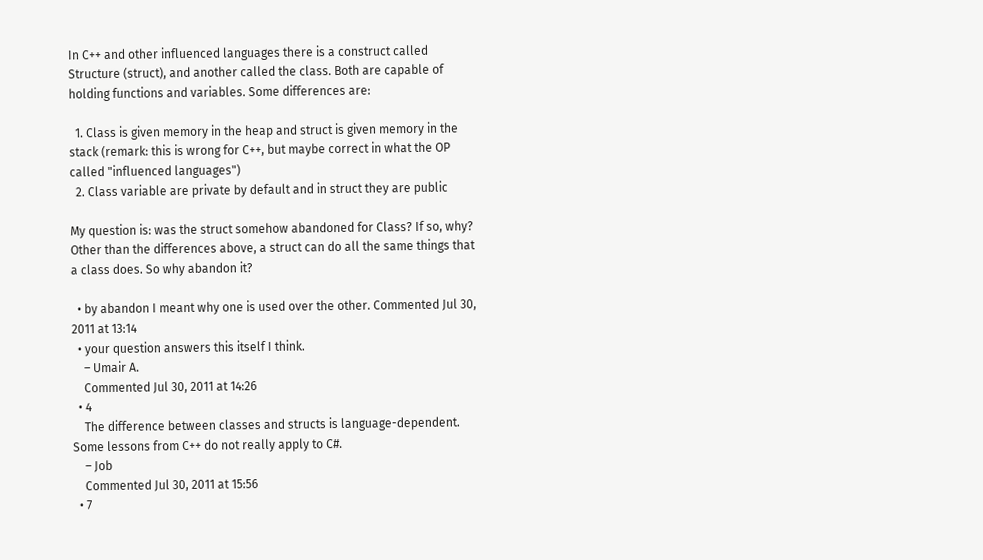In C++ and other influenced languages there is a construct called Structure (struct), and another called the class. Both are capable of holding functions and variables. Some differences are:

  1. Class is given memory in the heap and struct is given memory in the stack (remark: this is wrong for C++, but maybe correct in what the OP called "influenced languages")
  2. Class variable are private by default and in struct they are public

My question is: was the struct somehow abandoned for Class? If so, why? Other than the differences above, a struct can do all the same things that a class does. So why abandon it?

  • by abandon I meant why one is used over the other. Commented Jul 30, 2011 at 13:14
  • your question answers this itself I think.
    – Umair A.
    Commented Jul 30, 2011 at 14:26
  • 4
    The difference between classes and structs is language-dependent. Some lessons from C++ do not really apply to C#.
    – Job
    Commented Jul 30, 2011 at 15:56
  • 7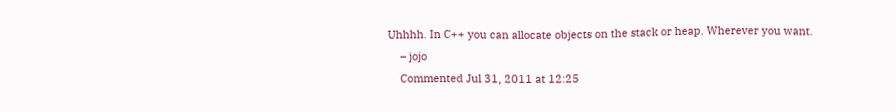Uhhhh. In C++ you can allocate objects on the stack or heap. Wherever you want.
    – jojo
    Commented Jul 31, 2011 at 12:25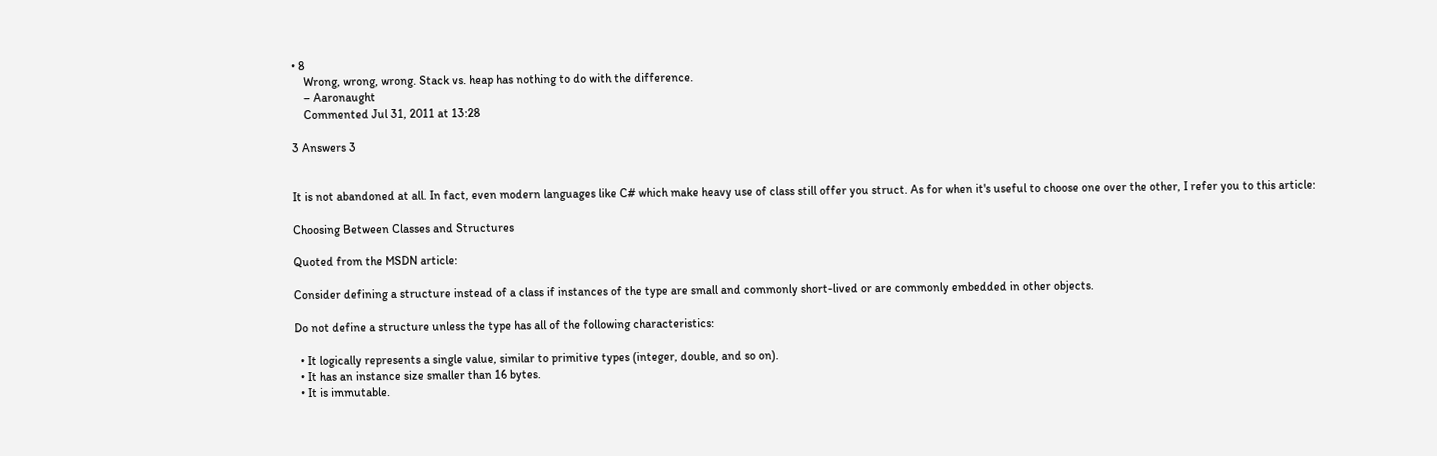• 8
    Wrong, wrong, wrong. Stack vs. heap has nothing to do with the difference.
    – Aaronaught
    Commented Jul 31, 2011 at 13:28

3 Answers 3


It is not abandoned at all. In fact, even modern languages like C# which make heavy use of class still offer you struct. As for when it's useful to choose one over the other, I refer you to this article:

Choosing Between Classes and Structures

Quoted from the MSDN article:

Consider defining a structure instead of a class if instances of the type are small and commonly short-lived or are commonly embedded in other objects.

Do not define a structure unless the type has all of the following characteristics:

  • It logically represents a single value, similar to primitive types (integer, double, and so on).
  • It has an instance size smaller than 16 bytes.
  • It is immutable.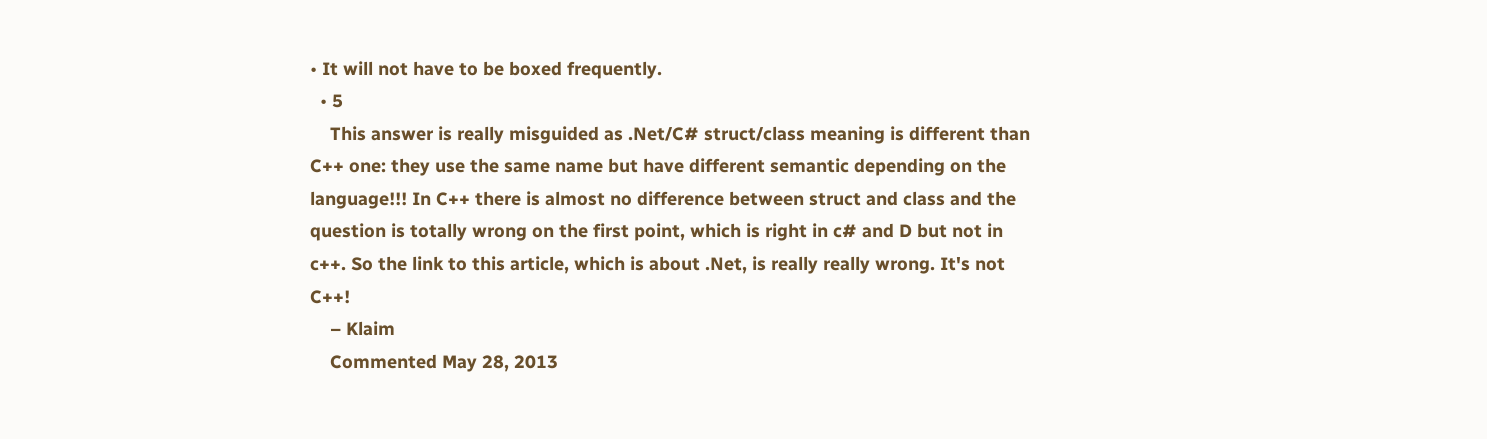• It will not have to be boxed frequently.
  • 5
    This answer is really misguided as .Net/C# struct/class meaning is different than C++ one: they use the same name but have different semantic depending on the language!!! In C++ there is almost no difference between struct and class and the question is totally wrong on the first point, which is right in c# and D but not in c++. So the link to this article, which is about .Net, is really really wrong. It's not C++!
    – Klaim
    Commented May 28, 2013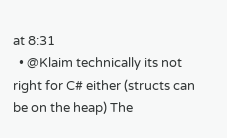at 8:31
  • @Klaim technically its not right for C# either (structs can be on the heap) The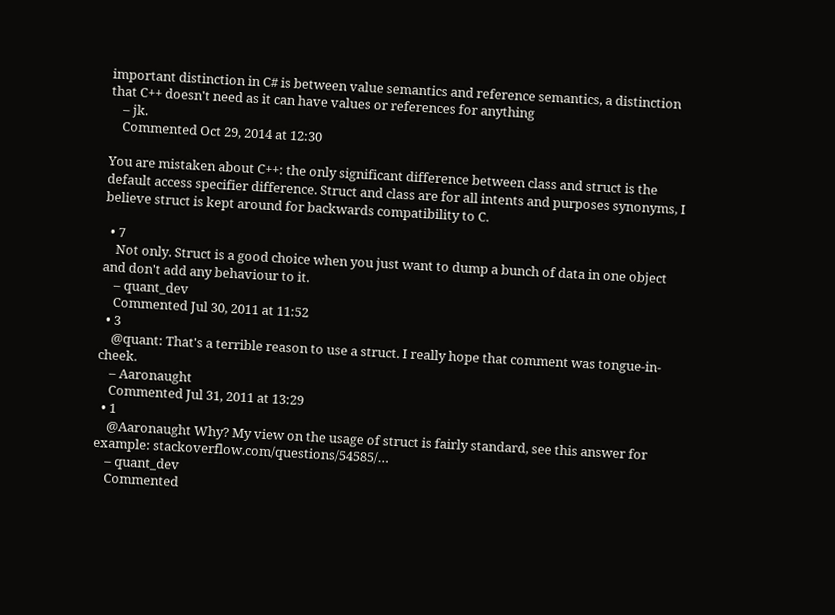important distinction in C# is between value semantics and reference semantics, a distinction that C++ doesn't need as it can have values or references for anything
    – jk.
    Commented Oct 29, 2014 at 12:30

You are mistaken about C++: the only significant difference between class and struct is the default access specifier difference. Struct and class are for all intents and purposes synonyms, I believe struct is kept around for backwards compatibility to C.

  • 7
    Not only. Struct is a good choice when you just want to dump a bunch of data in one object and don't add any behaviour to it.
    – quant_dev
    Commented Jul 30, 2011 at 11:52
  • 3
    @quant: That's a terrible reason to use a struct. I really hope that comment was tongue-in-cheek.
    – Aaronaught
    Commented Jul 31, 2011 at 13:29
  • 1
    @Aaronaught Why? My view on the usage of struct is fairly standard, see this answer for example: stackoverflow.com/questions/54585/…
    – quant_dev
    Commented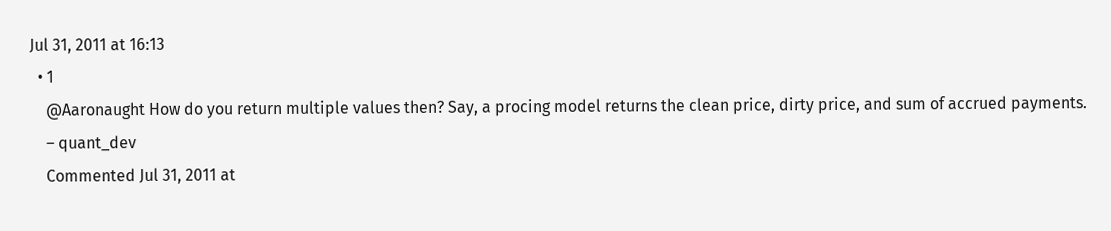Jul 31, 2011 at 16:13
  • 1
    @Aaronaught How do you return multiple values then? Say, a procing model returns the clean price, dirty price, and sum of accrued payments.
    – quant_dev
    Commented Jul 31, 2011 at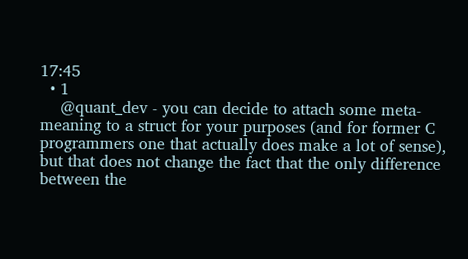17:45
  • 1
    @quant_dev - you can decide to attach some meta-meaning to a struct for your purposes (and for former C programmers one that actually does make a lot of sense), but that does not change the fact that the only difference between the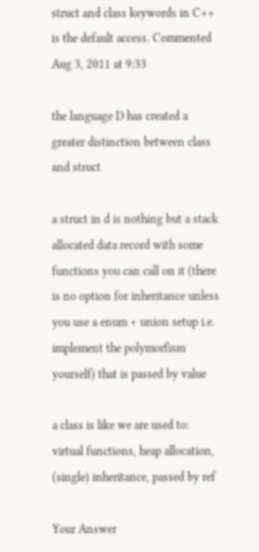struct and class keywords in C++ is the default access. Commented Aug 3, 2011 at 9:33

the language D has created a greater distinction between class and struct

a struct in d is nothing but a stack allocated data record with some functions you can call on it (there is no option for inheritance unless you use a enum + union setup i.e. implement the polymorfism yourself) that is passed by value

a class is like we are used to: virtual functions, heap allocation, (single) inheritance, passed by ref

Your Answer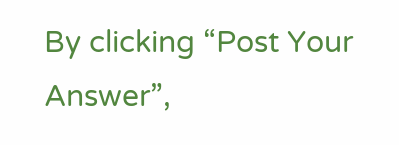By clicking “Post Your Answer”,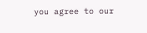you agree to our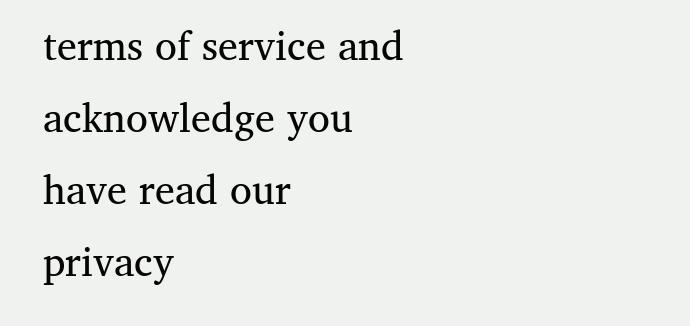terms of service and acknowledge you have read our privacy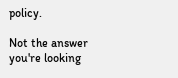policy.

Not the answer you're looking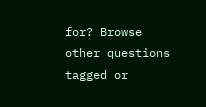for? Browse other questions tagged or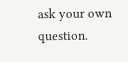ask your own question.